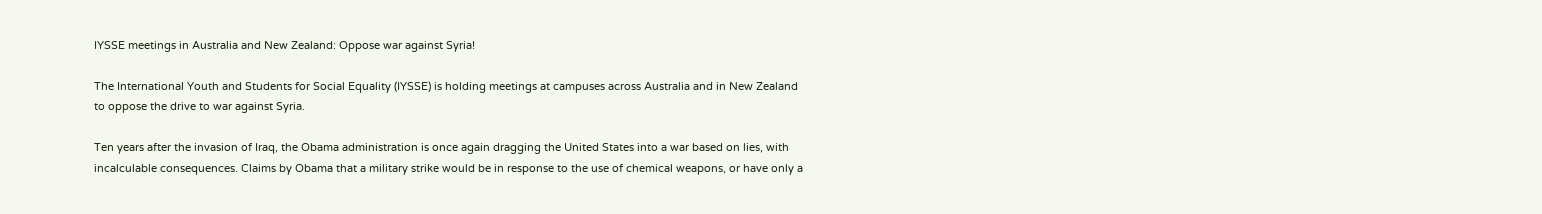IYSSE meetings in Australia and New Zealand: Oppose war against Syria!

The International Youth and Students for Social Equality (IYSSE) is holding meetings at campuses across Australia and in New Zealand to oppose the drive to war against Syria.

Ten years after the invasion of Iraq, the Obama administration is once again dragging the United States into a war based on lies, with incalculable consequences. Claims by Obama that a military strike would be in response to the use of chemical weapons, or have only a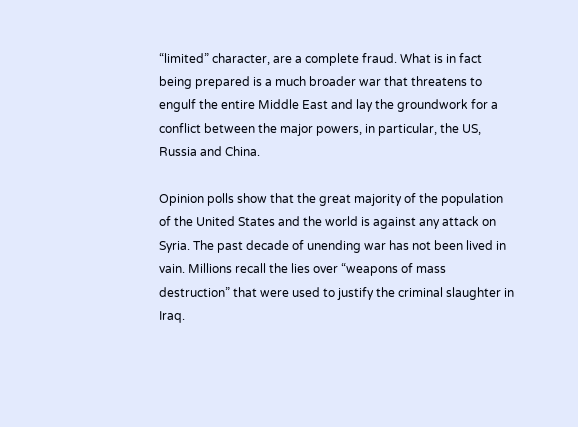“limited” character, are a complete fraud. What is in fact being prepared is a much broader war that threatens to engulf the entire Middle East and lay the groundwork for a conflict between the major powers, in particular, the US, Russia and China.

Opinion polls show that the great majority of the population of the United States and the world is against any attack on Syria. The past decade of unending war has not been lived in vain. Millions recall the lies over “weapons of mass destruction” that were used to justify the criminal slaughter in Iraq.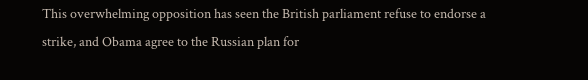This overwhelming opposition has seen the British parliament refuse to endorse a strike, and Obama agree to the Russian plan for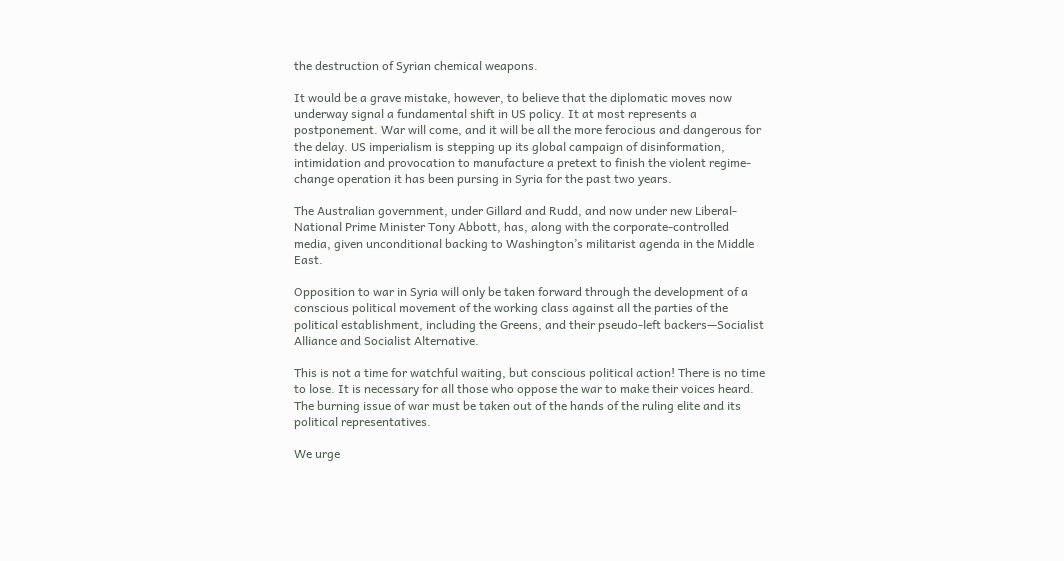the destruction of Syrian chemical weapons.

It would be a grave mistake, however, to believe that the diplomatic moves now underway signal a fundamental shift in US policy. It at most represents a postponement. War will come, and it will be all the more ferocious and dangerous for the delay. US imperialism is stepping up its global campaign of disinformation, intimidation and provocation to manufacture a pretext to finish the violent regime-change operation it has been pursing in Syria for the past two years.

The Australian government, under Gillard and Rudd, and now under new Liberal-National Prime Minister Tony Abbott, has, along with the corporate-controlled media, given unconditional backing to Washington’s militarist agenda in the Middle East.

Opposition to war in Syria will only be taken forward through the development of a conscious political movement of the working class against all the parties of the political establishment, including the Greens, and their pseudo-left backers—Socialist Alliance and Socialist Alternative.

This is not a time for watchful waiting, but conscious political action! There is no time to lose. It is necessary for all those who oppose the war to make their voices heard. The burning issue of war must be taken out of the hands of the ruling elite and its political representatives.

We urge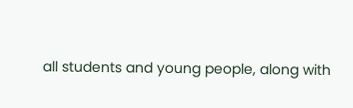all students and young people, along with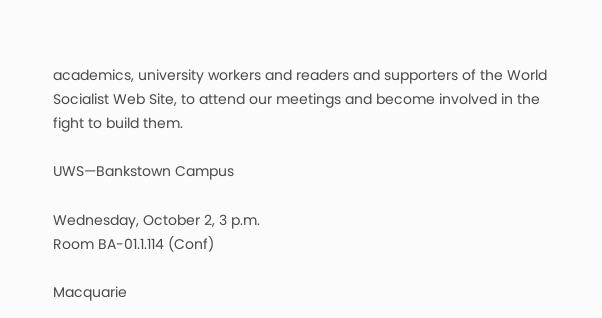academics, university workers and readers and supporters of the World Socialist Web Site, to attend our meetings and become involved in the fight to build them.

UWS—Bankstown Campus

Wednesday, October 2, 3 p.m.
Room BA-01.1.114 (Conf)

Macquarie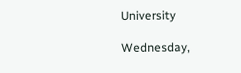University

Wednesday,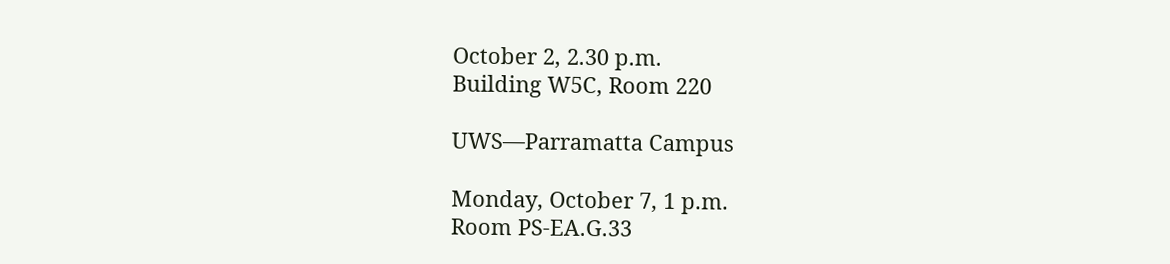October 2, 2.30 p.m.
Building W5C, Room 220

UWS—Parramatta Campus

Monday, October 7, 1 p.m.
Room PS-EA.G.33